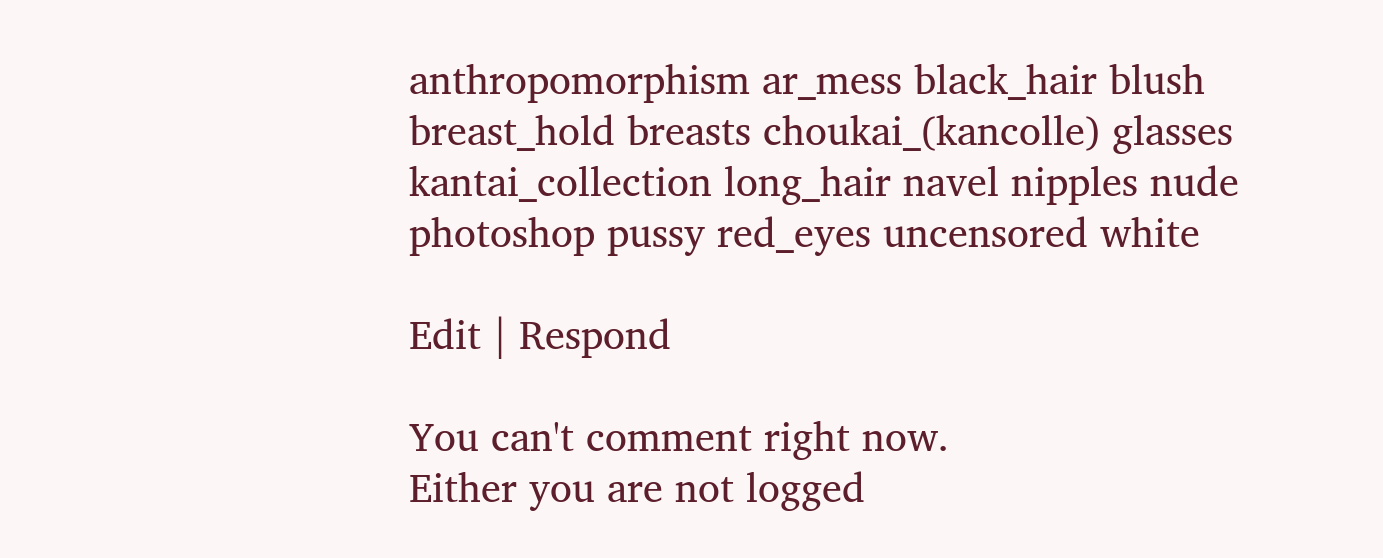anthropomorphism ar_mess black_hair blush breast_hold breasts choukai_(kancolle) glasses kantai_collection long_hair navel nipples nude photoshop pussy red_eyes uncensored white

Edit | Respond

You can't comment right now.
Either you are not logged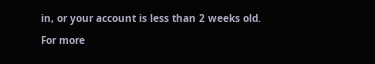in, or your account is less than 2 weeks old.
For more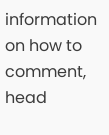information on how to comment, head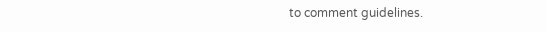to comment guidelines.